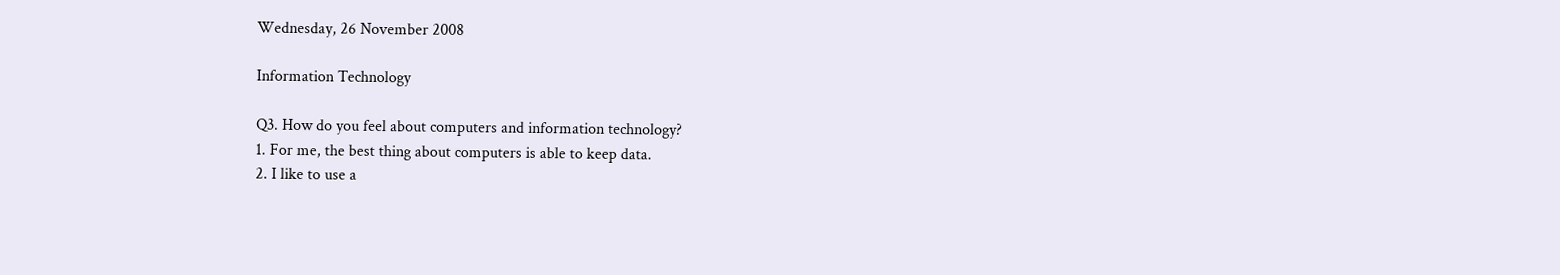Wednesday, 26 November 2008

Information Technology

Q3. How do you feel about computers and information technology?
1. For me, the best thing about computers is able to keep data.
2. I like to use a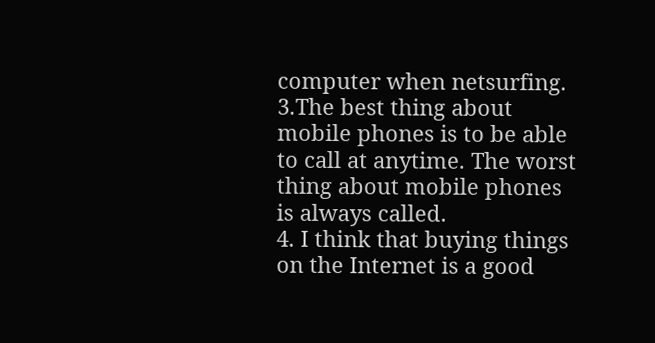computer when netsurfing.
3.The best thing about mobile phones is to be able to call at anytime. The worst thing about mobile phones is always called.
4. I think that buying things on the Internet is a good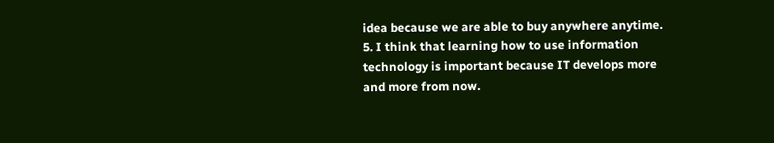idea because we are able to buy anywhere anytime.
5. I think that learning how to use information technology is important because IT develops more and more from now.